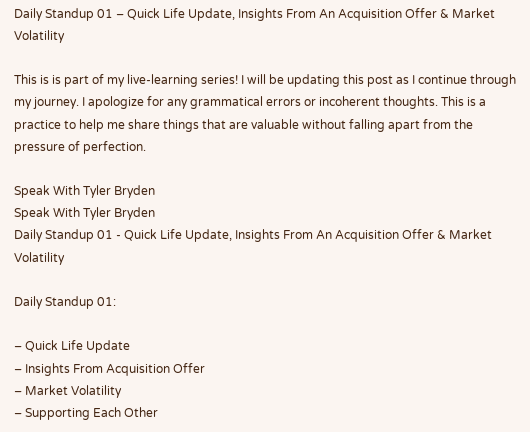Daily Standup 01 – Quick Life Update, Insights From An Acquisition Offer & Market Volatility

This is is part of my live-learning series! I will be updating this post as I continue through my journey. I apologize for any grammatical errors or incoherent thoughts. This is a practice to help me share things that are valuable without falling apart from the pressure of perfection.

Speak With Tyler Bryden
Speak With Tyler Bryden
Daily Standup 01 - Quick Life Update, Insights From An Acquisition Offer & Market Volatility

Daily Standup 01:

– Quick Life Update
– Insights From Acquisition Offer
– Market Volatility
– Supporting Each Other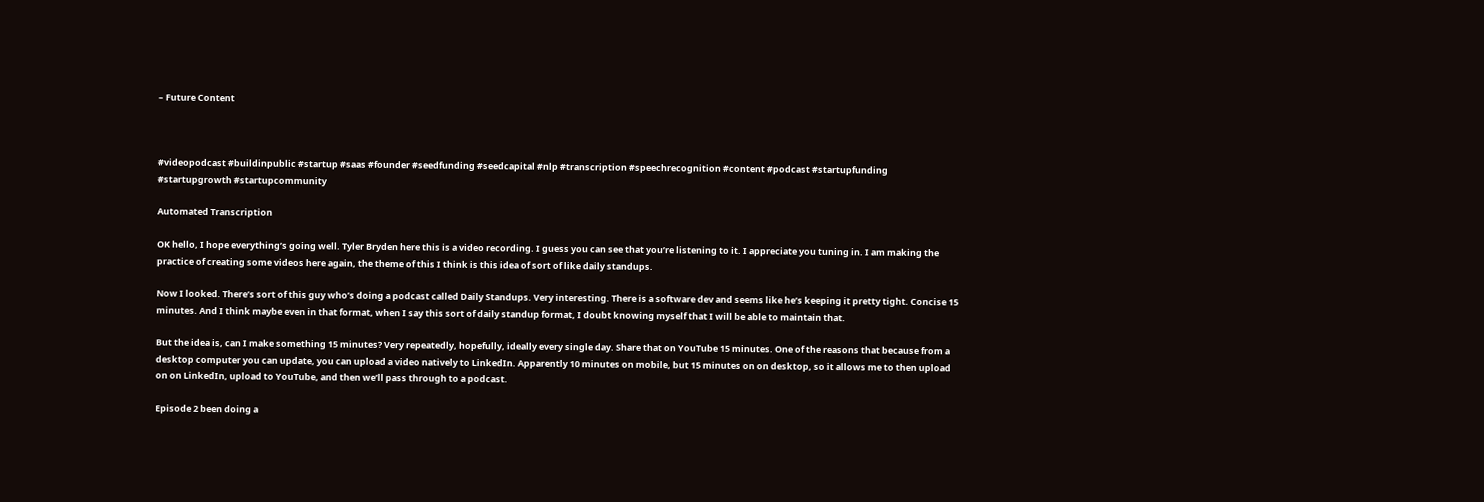– Future Content



#videopodcast #buildinpublic #startup #saas #founder #seedfunding #seedcapital #nlp #transcription #speechrecognition #content #podcast #startupfunding #startupgrowth #startupcommunity

Automated Transcription

OK hello, I hope everything’s going well. Tyler Bryden here this is a video recording. I guess you can see that you’re listening to it. I appreciate you tuning in. I am making the practice of creating some videos here again, the theme of this I think is this idea of sort of like daily standups.

Now I looked. There’s sort of this guy who’s doing a podcast called Daily Standups. Very interesting. There is a software dev and seems like he’s keeping it pretty tight. Concise 15 minutes. And I think maybe even in that format, when I say this sort of daily standup format, I doubt knowing myself that I will be able to maintain that.

But the idea is, can I make something 15 minutes? Very repeatedly, hopefully, ideally every single day. Share that on YouTube 15 minutes. One of the reasons that because from a desktop computer you can update, you can upload a video natively to LinkedIn. Apparently 10 minutes on mobile, but 15 minutes on on desktop, so it allows me to then upload on on LinkedIn, upload to YouTube, and then we’ll pass through to a podcast.

Episode 2 been doing a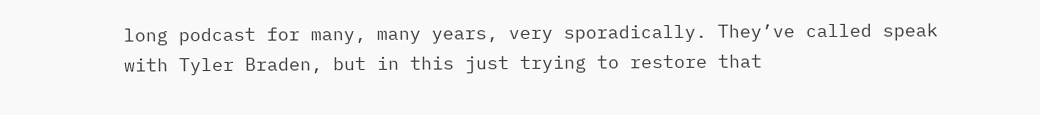long podcast for many, many years, very sporadically. They’ve called speak with Tyler Braden, but in this just trying to restore that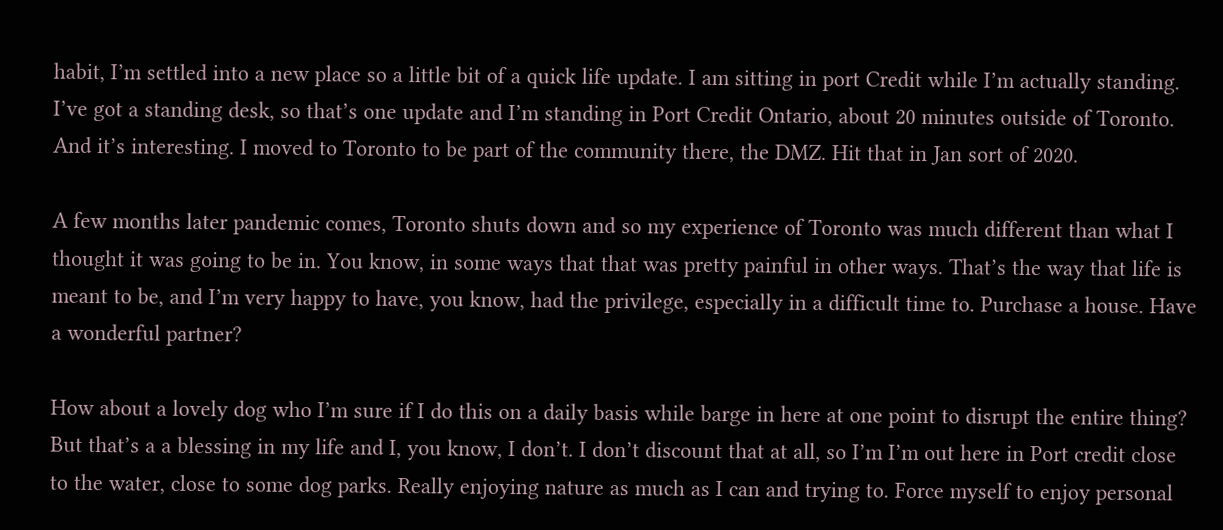habit, I’m settled into a new place so a little bit of a quick life update. I am sitting in port Credit while I’m actually standing. I’ve got a standing desk, so that’s one update and I’m standing in Port Credit Ontario, about 20 minutes outside of Toronto. And it’s interesting. I moved to Toronto to be part of the community there, the DMZ. Hit that in Jan sort of 2020.

A few months later pandemic comes, Toronto shuts down and so my experience of Toronto was much different than what I thought it was going to be in. You know, in some ways that that was pretty painful in other ways. That’s the way that life is meant to be, and I’m very happy to have, you know, had the privilege, especially in a difficult time to. Purchase a house. Have a wonderful partner?

How about a lovely dog who I’m sure if I do this on a daily basis while barge in here at one point to disrupt the entire thing? But that’s a a blessing in my life and I, you know, I don’t. I don’t discount that at all, so I’m I’m out here in Port credit close to the water, close to some dog parks. Really enjoying nature as much as I can and trying to. Force myself to enjoy personal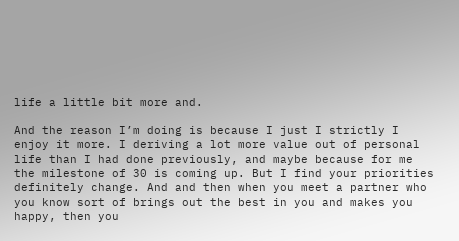life a little bit more and.

And the reason I’m doing is because I just I strictly I enjoy it more. I deriving a lot more value out of personal life than I had done previously, and maybe because for me the milestone of 30 is coming up. But I find your priorities definitely change. And and then when you meet a partner who you know sort of brings out the best in you and makes you happy, then you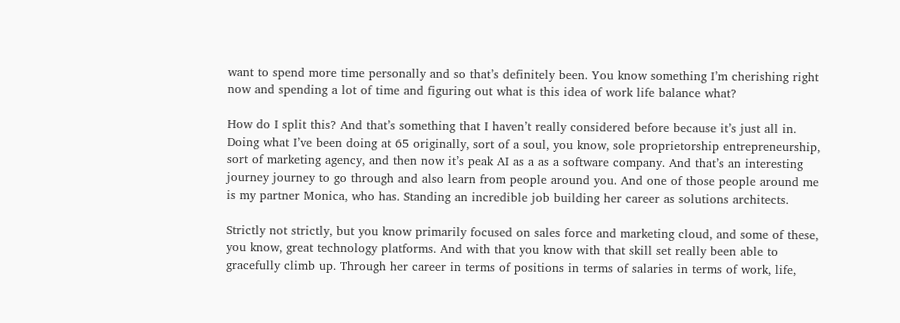want to spend more time personally and so that’s definitely been. You know something I’m cherishing right now and spending a lot of time and figuring out what is this idea of work life balance what?

How do I split this? And that’s something that I haven’t really considered before because it’s just all in. Doing what I’ve been doing at 65 originally, sort of a soul, you know, sole proprietorship entrepreneurship, sort of marketing agency, and then now it’s peak AI as a as a software company. And that’s an interesting journey journey to go through and also learn from people around you. And one of those people around me is my partner Monica, who has. Standing an incredible job building her career as solutions architects.

Strictly not strictly, but you know primarily focused on sales force and marketing cloud, and some of these, you know, great technology platforms. And with that you know with that skill set really been able to gracefully climb up. Through her career in terms of positions in terms of salaries in terms of work, life,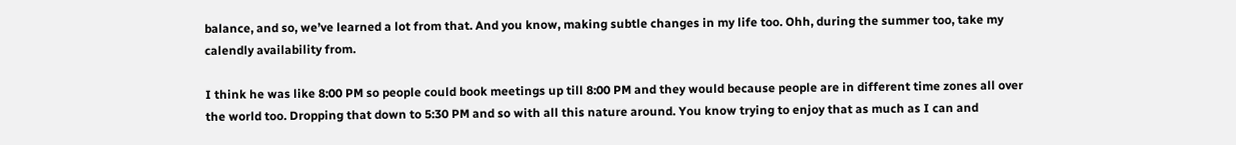balance, and so, we’ve learned a lot from that. And you know, making subtle changes in my life too. Ohh, during the summer too, take my calendly availability from.

I think he was like 8:00 PM so people could book meetings up till 8:00 PM and they would because people are in different time zones all over the world too. Dropping that down to 5:30 PM and so with all this nature around. You know trying to enjoy that as much as I can and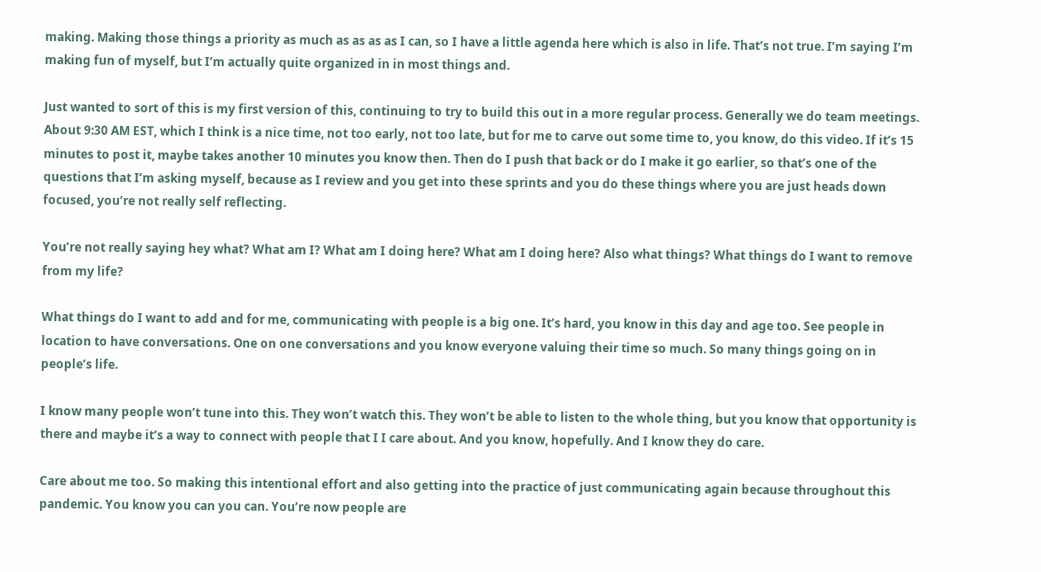making. Making those things a priority as much as as as as I can, so I have a little agenda here which is also in life. That’s not true. I’m saying I’m making fun of myself, but I’m actually quite organized in in most things and.

Just wanted to sort of this is my first version of this, continuing to try to build this out in a more regular process. Generally we do team meetings. About 9:30 AM EST, which I think is a nice time, not too early, not too late, but for me to carve out some time to, you know, do this video. If it’s 15 minutes to post it, maybe takes another 10 minutes you know then. Then do I push that back or do I make it go earlier, so that’s one of the questions that I’m asking myself, because as I review and you get into these sprints and you do these things where you are just heads down focused, you’re not really self reflecting.

You’re not really saying hey what? What am I? What am I doing here? What am I doing here? Also what things? What things do I want to remove from my life?

What things do I want to add and for me, communicating with people is a big one. It’s hard, you know in this day and age too. See people in location to have conversations. One on one conversations and you know everyone valuing their time so much. So many things going on in people’s life.

I know many people won’t tune into this. They won’t watch this. They won’t be able to listen to the whole thing, but you know that opportunity is there and maybe it’s a way to connect with people that I I care about. And you know, hopefully. And I know they do care.

Care about me too. So making this intentional effort and also getting into the practice of just communicating again because throughout this pandemic. You know you can you can. You’re now people are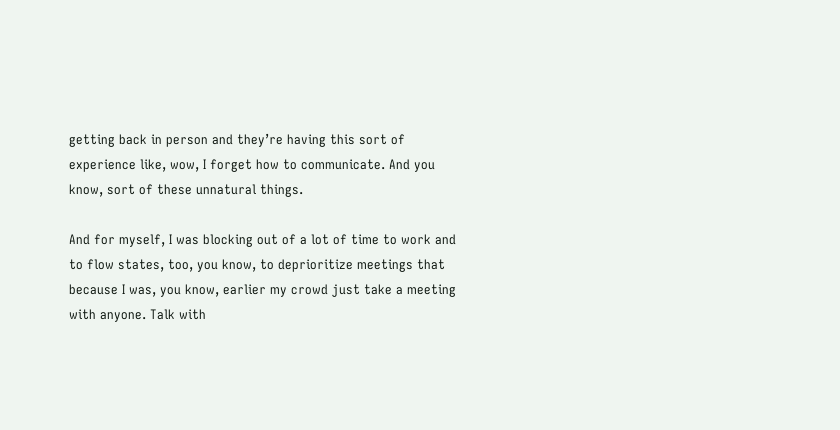getting back in person and they’re having this sort of experience like, wow, I forget how to communicate. And you know, sort of these unnatural things.

And for myself, I was blocking out of a lot of time to work and to flow states, too, you know, to deprioritize meetings that because I was, you know, earlier my crowd just take a meeting with anyone. Talk with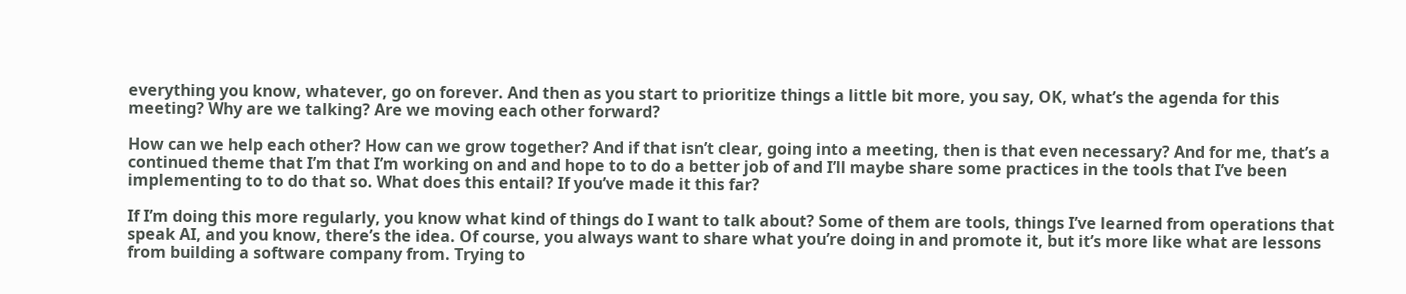everything you know, whatever, go on forever. And then as you start to prioritize things a little bit more, you say, OK, what’s the agenda for this meeting? Why are we talking? Are we moving each other forward?

How can we help each other? How can we grow together? And if that isn’t clear, going into a meeting, then is that even necessary? And for me, that’s a continued theme that I’m that I’m working on and and hope to to do a better job of and I’ll maybe share some practices in the tools that I’ve been implementing to to do that so. What does this entail? If you’ve made it this far?

If I’m doing this more regularly, you know what kind of things do I want to talk about? Some of them are tools, things I’ve learned from operations that speak AI, and you know, there’s the idea. Of course, you always want to share what you’re doing in and promote it, but it’s more like what are lessons from building a software company from. Trying to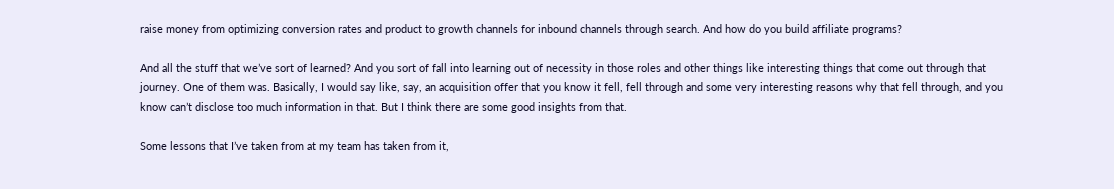raise money from optimizing conversion rates and product to growth channels for inbound channels through search. And how do you build affiliate programs?

And all the stuff that we’ve sort of learned? And you sort of fall into learning out of necessity in those roles and other things like interesting things that come out through that journey. One of them was. Basically, I would say like, say, an acquisition offer that you know it fell, fell through and some very interesting reasons why that fell through, and you know can’t disclose too much information in that. But I think there are some good insights from that.

Some lessons that I’ve taken from at my team has taken from it,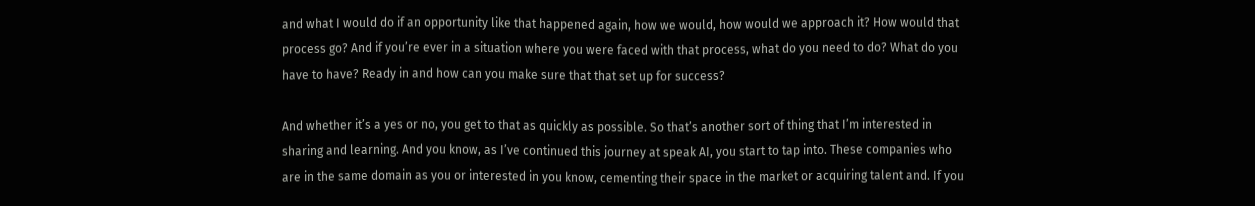and what I would do if an opportunity like that happened again, how we would, how would we approach it? How would that process go? And if you’re ever in a situation where you were faced with that process, what do you need to do? What do you have to have? Ready in and how can you make sure that that set up for success?

And whether it’s a yes or no, you get to that as quickly as possible. So that’s another sort of thing that I’m interested in sharing and learning. And you know, as I’ve continued this journey at speak AI, you start to tap into. These companies who are in the same domain as you or interested in you know, cementing their space in the market or acquiring talent and. If you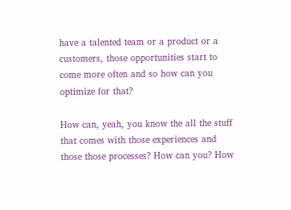have a talented team or a product or a customers, those opportunities start to come more often and so how can you optimize for that?

How can, yeah, you know the all the stuff that comes with those experiences and those those processes? How can you? How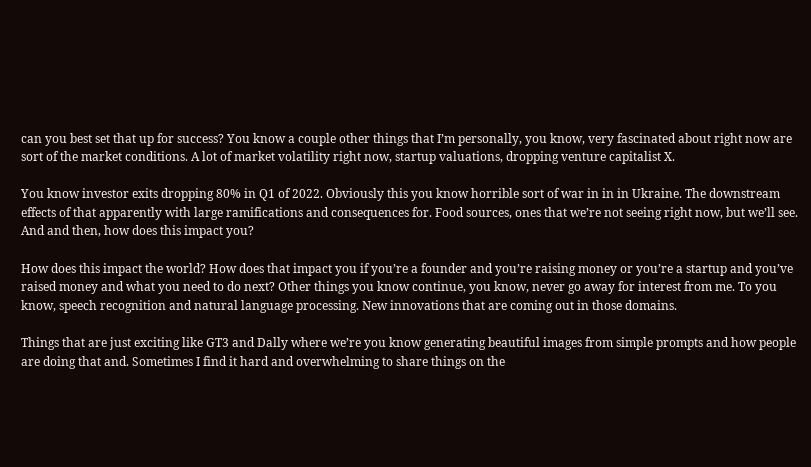can you best set that up for success? You know a couple other things that I’m personally, you know, very fascinated about right now are sort of the market conditions. A lot of market volatility right now, startup valuations, dropping venture capitalist X.

You know investor exits dropping 80% in Q1 of 2022. Obviously this you know horrible sort of war in in in Ukraine. The downstream effects of that apparently with large ramifications and consequences for. Food sources, ones that we’re not seeing right now, but we’ll see. And and then, how does this impact you?

How does this impact the world? How does that impact you if you’re a founder and you’re raising money or you’re a startup and you’ve raised money and what you need to do next? Other things you know continue, you know, never go away for interest from me. To you know, speech recognition and natural language processing. New innovations that are coming out in those domains.

Things that are just exciting like GT3 and Dally where we’re you know generating beautiful images from simple prompts and how people are doing that and. Sometimes I find it hard and overwhelming to share things on the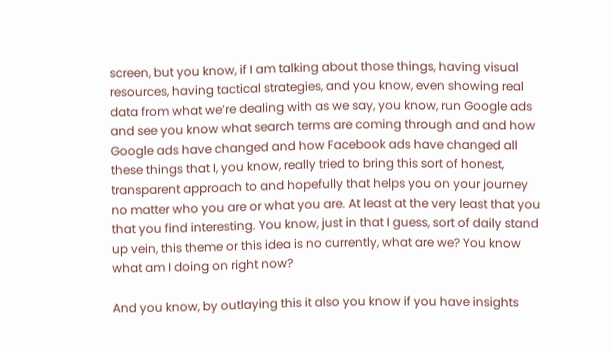screen, but you know, if I am talking about those things, having visual resources, having tactical strategies, and you know, even showing real data from what we’re dealing with as we say, you know, run Google ads and see you know what search terms are coming through and and how Google ads have changed and how Facebook ads have changed all these things that I, you know, really tried to bring this sort of honest, transparent approach to and hopefully that helps you on your journey no matter who you are or what you are. At least at the very least that you that you find interesting. You know, just in that I guess, sort of daily stand up vein, this theme or this idea is no currently, what are we? You know what am I doing on right now?

And you know, by outlaying this it also you know if you have insights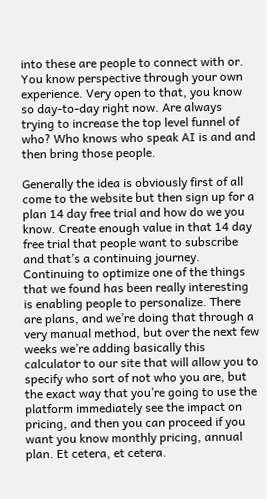into these are people to connect with or. You know perspective through your own experience. Very open to that, you know so day-to-day right now. Are always trying to increase the top level funnel of who? Who knows who speak AI is and and then bring those people.

Generally the idea is obviously first of all come to the website but then sign up for a plan 14 day free trial and how do we you know. Create enough value in that 14 day free trial that people want to subscribe and that’s a continuing journey. Continuing to optimize one of the things that we found has been really interesting is enabling people to personalize. There are plans, and we’re doing that through a very manual method, but over the next few weeks we’re adding basically this calculator to our site that will allow you to specify who sort of not who you are, but the exact way that you’re going to use the platform immediately see the impact on pricing, and then you can proceed if you want you know monthly pricing, annual plan. Et cetera, et cetera.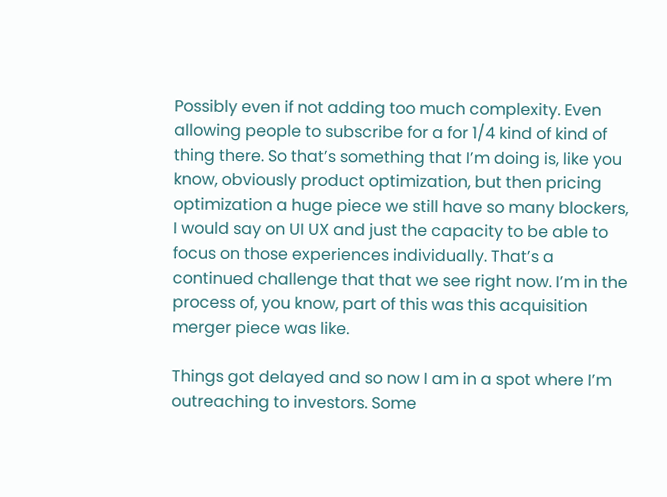Possibly even if not adding too much complexity. Even allowing people to subscribe for a for 1/4 kind of kind of thing there. So that’s something that I’m doing is, like you know, obviously product optimization, but then pricing optimization a huge piece we still have so many blockers, I would say on UI UX and just the capacity to be able to focus on those experiences individually. That’s a continued challenge that that we see right now. I’m in the process of, you know, part of this was this acquisition merger piece was like.

Things got delayed and so now I am in a spot where I’m outreaching to investors. Some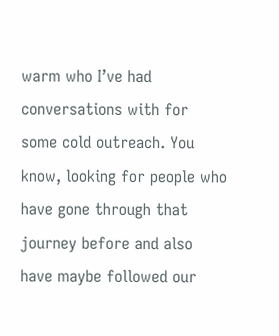warm who I’ve had conversations with for some cold outreach. You know, looking for people who have gone through that journey before and also have maybe followed our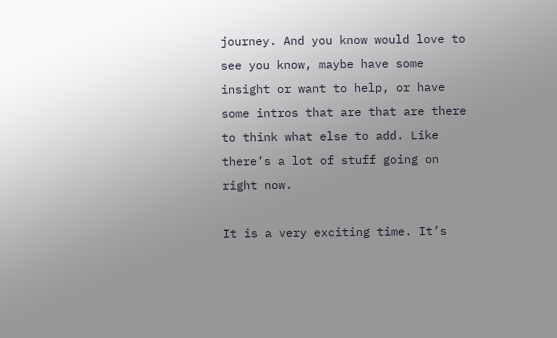journey. And you know would love to see you know, maybe have some insight or want to help, or have some intros that are that are there to think what else to add. Like there’s a lot of stuff going on right now.

It is a very exciting time. It’s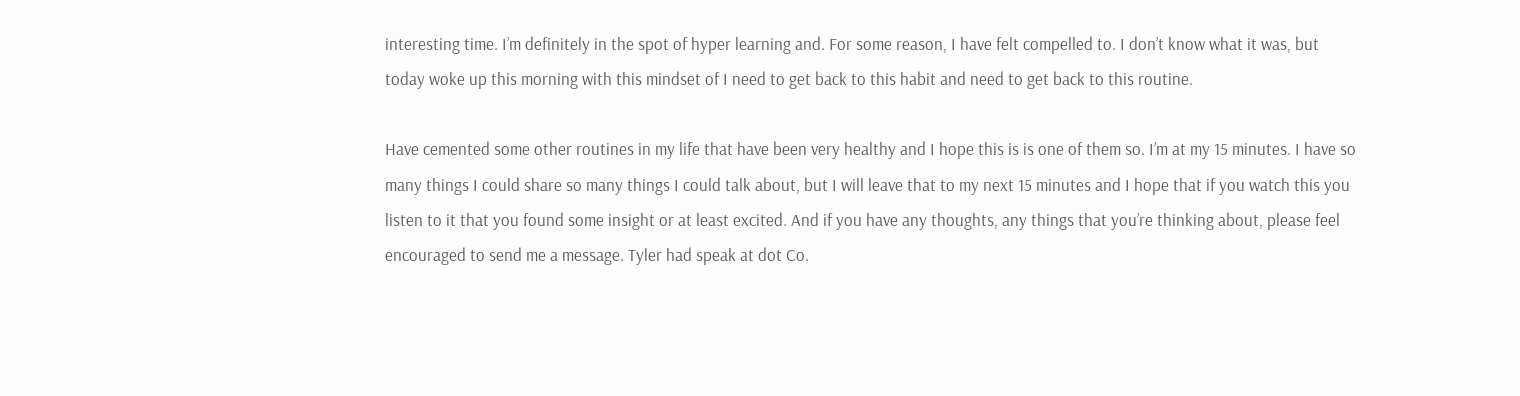interesting time. I’m definitely in the spot of hyper learning and. For some reason, I have felt compelled to. I don’t know what it was, but today woke up this morning with this mindset of I need to get back to this habit and need to get back to this routine.

Have cemented some other routines in my life that have been very healthy and I hope this is is one of them so. I’m at my 15 minutes. I have so many things I could share so many things I could talk about, but I will leave that to my next 15 minutes and I hope that if you watch this you listen to it that you found some insight or at least excited. And if you have any thoughts, any things that you’re thinking about, please feel encouraged to send me a message. Tyler had speak at dot Co.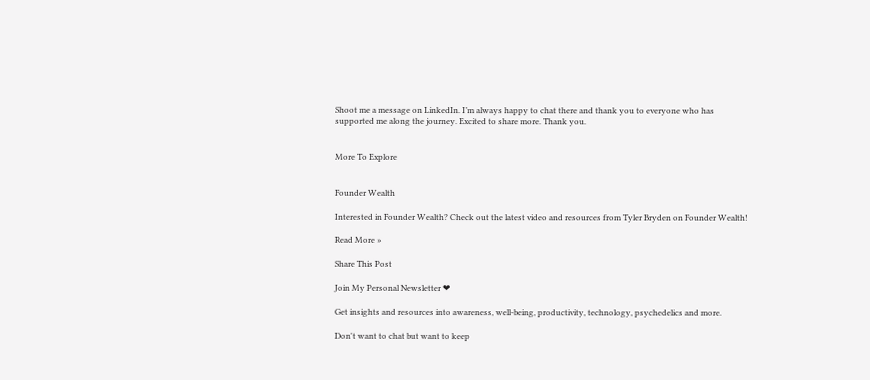Shoot me a message on LinkedIn. I’m always happy to chat there and thank you to everyone who has supported me along the journey. Excited to share more. Thank you.


More To Explore


Founder Wealth

Interested in Founder Wealth? Check out the latest video and resources from Tyler Bryden on Founder Wealth!

Read More »

Share This Post

Join My Personal Newsletter ❤

Get insights and resources into awareness, well-being, productivity, technology, psychedelics and more.

Don't want to chat but want to keep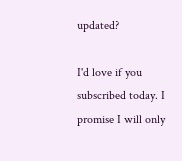updated?

I'd love if you subscribed today. I promise I will only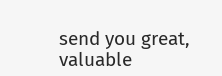send you great, valuable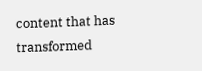content that has transformed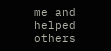me and helped others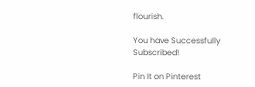flourish.

You have Successfully Subscribed!

Pin It on Pinterest